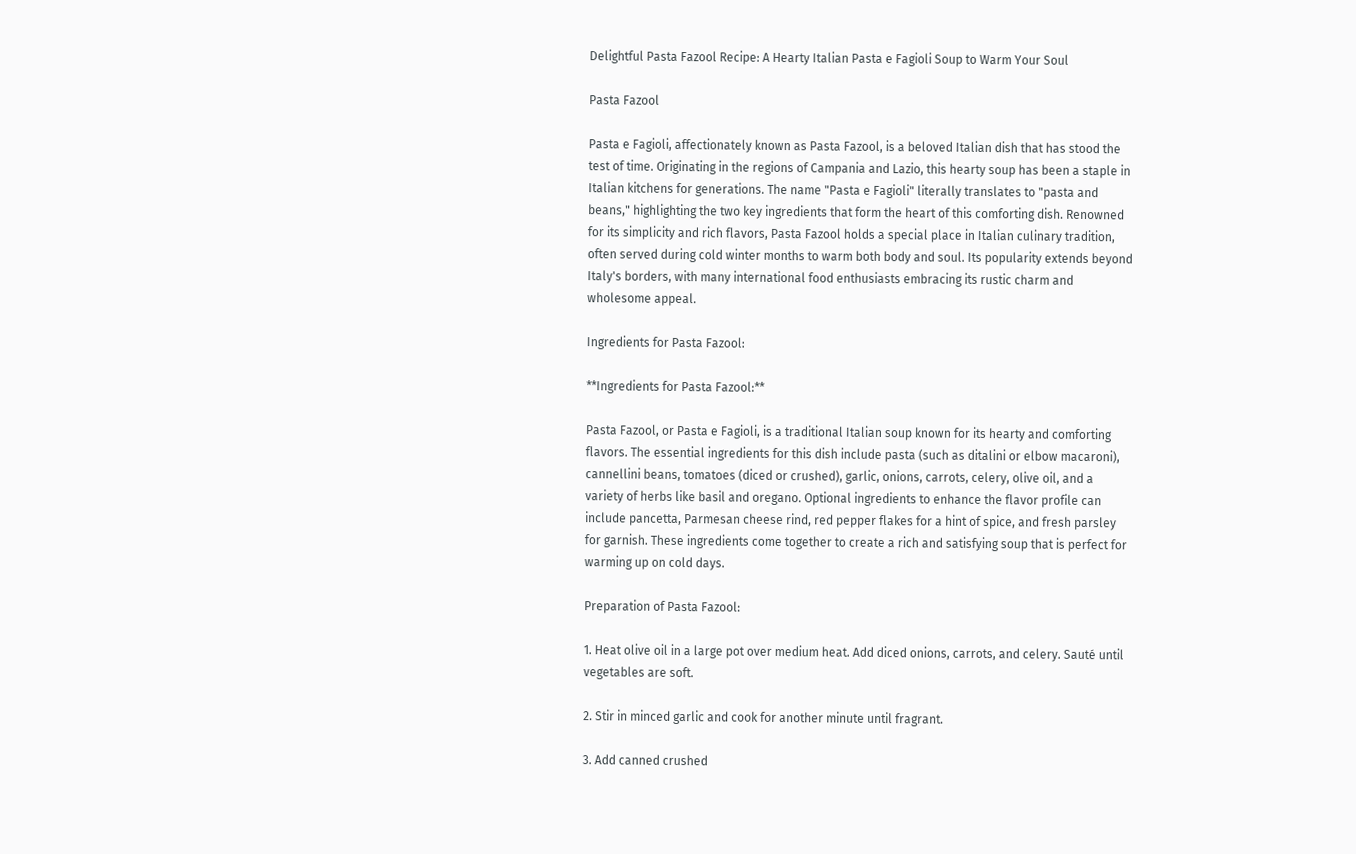Delightful Pasta Fazool Recipe: A Hearty Italian Pasta e Fagioli Soup to Warm Your Soul

Pasta Fazool

Pasta e Fagioli, affectionately known as Pasta Fazool, is a beloved Italian dish that has stood the test of time. Originating in the regions of Campania and Lazio, this hearty soup has been a staple in Italian kitchens for generations. The name "Pasta e Fagioli" literally translates to "pasta and beans," highlighting the two key ingredients that form the heart of this comforting dish. Renowned for its simplicity and rich flavors, Pasta Fazool holds a special place in Italian culinary tradition, often served during cold winter months to warm both body and soul. Its popularity extends beyond Italy's borders, with many international food enthusiasts embracing its rustic charm and wholesome appeal.

Ingredients for Pasta Fazool:

**Ingredients for Pasta Fazool:**

Pasta Fazool, or Pasta e Fagioli, is a traditional Italian soup known for its hearty and comforting flavors. The essential ingredients for this dish include pasta (such as ditalini or elbow macaroni), cannellini beans, tomatoes (diced or crushed), garlic, onions, carrots, celery, olive oil, and a variety of herbs like basil and oregano. Optional ingredients to enhance the flavor profile can include pancetta, Parmesan cheese rind, red pepper flakes for a hint of spice, and fresh parsley for garnish. These ingredients come together to create a rich and satisfying soup that is perfect for warming up on cold days.

Preparation of Pasta Fazool:

1. Heat olive oil in a large pot over medium heat. Add diced onions, carrots, and celery. Sauté until vegetables are soft.

2. Stir in minced garlic and cook for another minute until fragrant.

3. Add canned crushed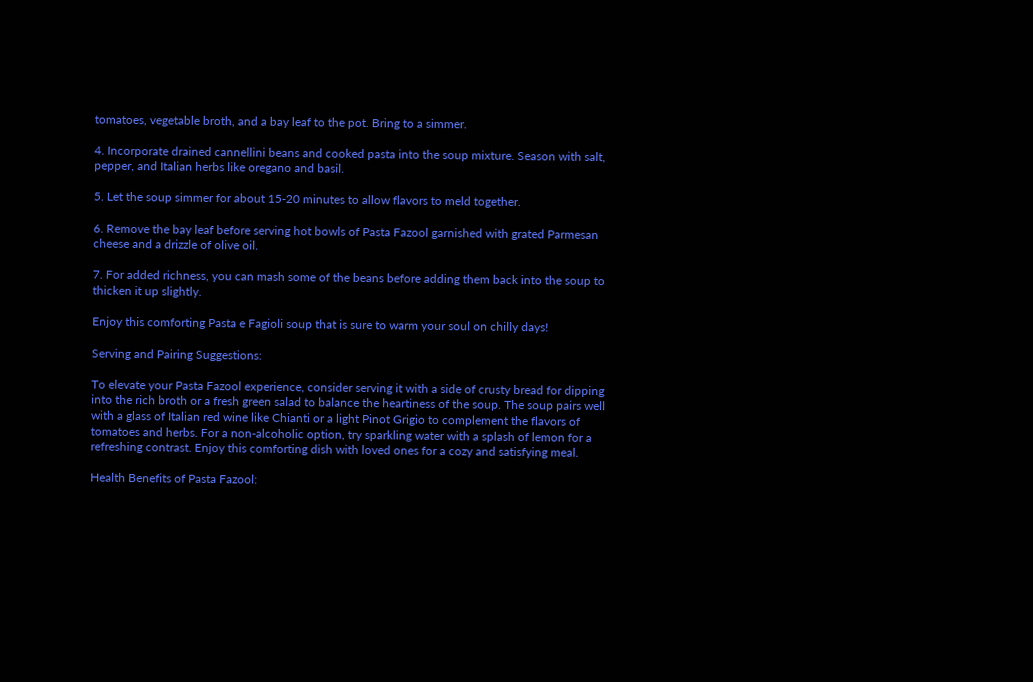tomatoes, vegetable broth, and a bay leaf to the pot. Bring to a simmer.

4. Incorporate drained cannellini beans and cooked pasta into the soup mixture. Season with salt, pepper, and Italian herbs like oregano and basil.

5. Let the soup simmer for about 15-20 minutes to allow flavors to meld together.

6. Remove the bay leaf before serving hot bowls of Pasta Fazool garnished with grated Parmesan cheese and a drizzle of olive oil.

7. For added richness, you can mash some of the beans before adding them back into the soup to thicken it up slightly.

Enjoy this comforting Pasta e Fagioli soup that is sure to warm your soul on chilly days!

Serving and Pairing Suggestions:

To elevate your Pasta Fazool experience, consider serving it with a side of crusty bread for dipping into the rich broth or a fresh green salad to balance the heartiness of the soup. The soup pairs well with a glass of Italian red wine like Chianti or a light Pinot Grigio to complement the flavors of tomatoes and herbs. For a non-alcoholic option, try sparkling water with a splash of lemon for a refreshing contrast. Enjoy this comforting dish with loved ones for a cozy and satisfying meal.

Health Benefits of Pasta Fazool: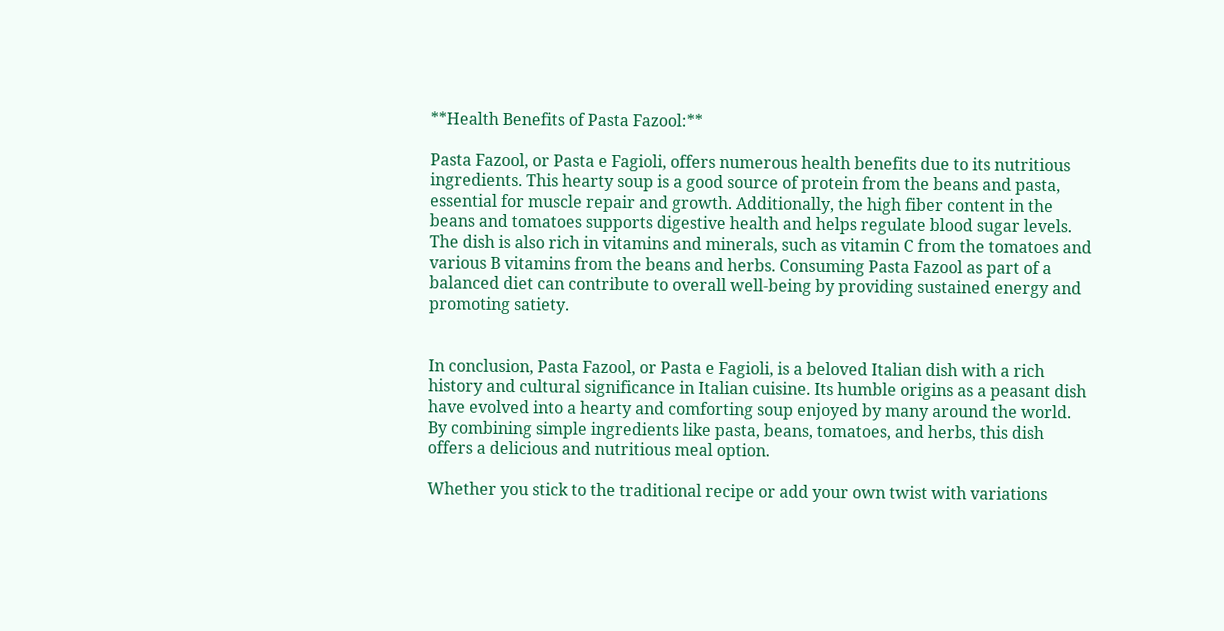**Health Benefits of Pasta Fazool:**

Pasta Fazool, or Pasta e Fagioli, offers numerous health benefits due to its nutritious ingredients. This hearty soup is a good source of protein from the beans and pasta, essential for muscle repair and growth. Additionally, the high fiber content in the beans and tomatoes supports digestive health and helps regulate blood sugar levels. The dish is also rich in vitamins and minerals, such as vitamin C from the tomatoes and various B vitamins from the beans and herbs. Consuming Pasta Fazool as part of a balanced diet can contribute to overall well-being by providing sustained energy and promoting satiety.


In conclusion, Pasta Fazool, or Pasta e Fagioli, is a beloved Italian dish with a rich history and cultural significance in Italian cuisine. Its humble origins as a peasant dish have evolved into a hearty and comforting soup enjoyed by many around the world. By combining simple ingredients like pasta, beans, tomatoes, and herbs, this dish offers a delicious and nutritious meal option.

Whether you stick to the traditional recipe or add your own twist with variations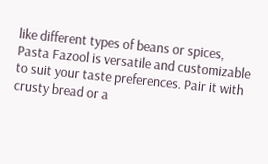like different types of beans or spices, Pasta Fazool is versatile and customizable to suit your taste preferences. Pair it with crusty bread or a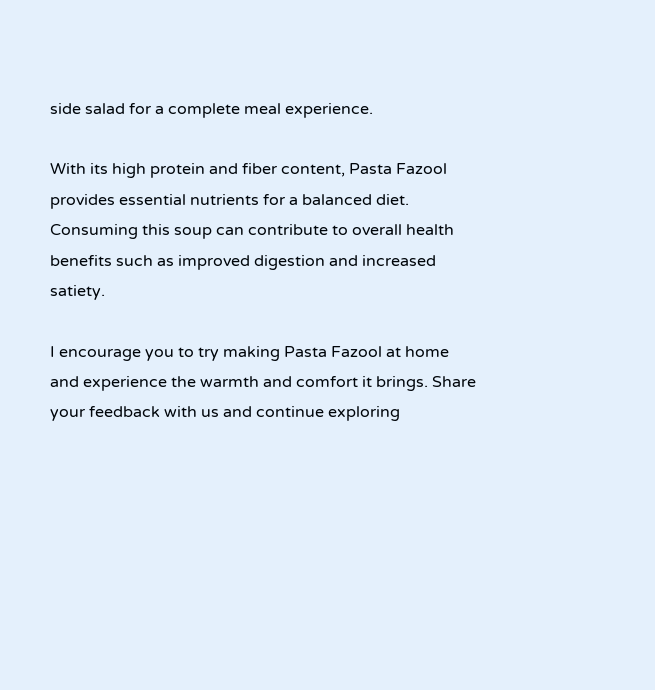side salad for a complete meal experience.

With its high protein and fiber content, Pasta Fazool provides essential nutrients for a balanced diet. Consuming this soup can contribute to overall health benefits such as improved digestion and increased satiety.

I encourage you to try making Pasta Fazool at home and experience the warmth and comfort it brings. Share your feedback with us and continue exploring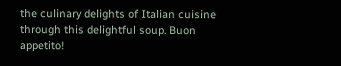the culinary delights of Italian cuisine through this delightful soup. Buon appetito!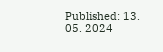Published: 13. 05. 2024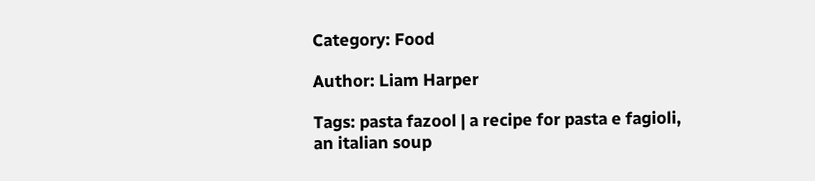Category: Food

Author: Liam Harper

Tags: pasta fazool | a recipe for pasta e fagioli, an italian soup